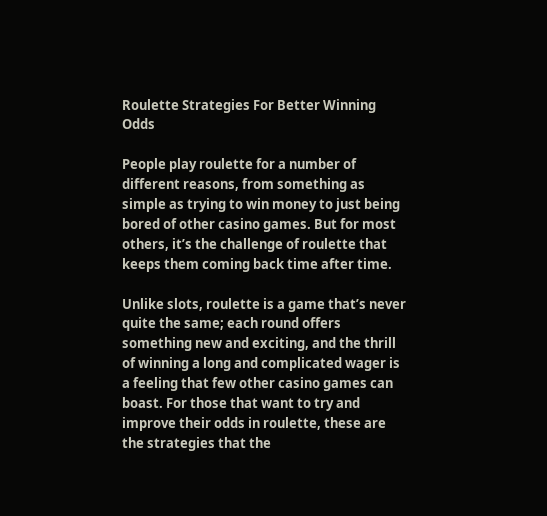Roulette Strategies For Better Winning Odds

People play roulette for a number of different reasons, from something as simple as trying to win money to just being bored of other casino games. But for most others, it’s the challenge of roulette that keeps them coming back time after time.

Unlike slots, roulette is a game that’s never quite the same; each round offers something new and exciting, and the thrill of winning a long and complicated wager is a feeling that few other casino games can boast. For those that want to try and improve their odds in roulette, these are the strategies that the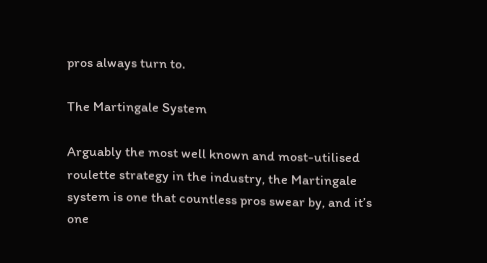pros always turn to.

The Martingale System

Arguably the most well known and most-utilised roulette strategy in the industry, the Martingale system is one that countless pros swear by, and it’s one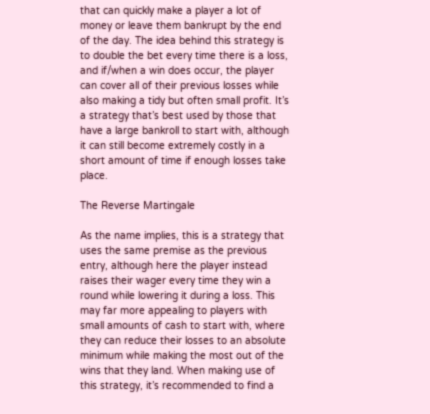that can quickly make a player a lot of money or leave them bankrupt by the end of the day. The idea behind this strategy is to double the bet every time there is a loss, and if/when a win does occur, the player can cover all of their previous losses while also making a tidy but often small profit. It’s a strategy that’s best used by those that have a large bankroll to start with, although it can still become extremely costly in a short amount of time if enough losses take place.

The Reverse Martingale

As the name implies, this is a strategy that uses the same premise as the previous entry, although here the player instead raises their wager every time they win a round while lowering it during a loss. This may far more appealing to players with small amounts of cash to start with, where they can reduce their losses to an absolute minimum while making the most out of the wins that they land. When making use of this strategy, it’s recommended to find a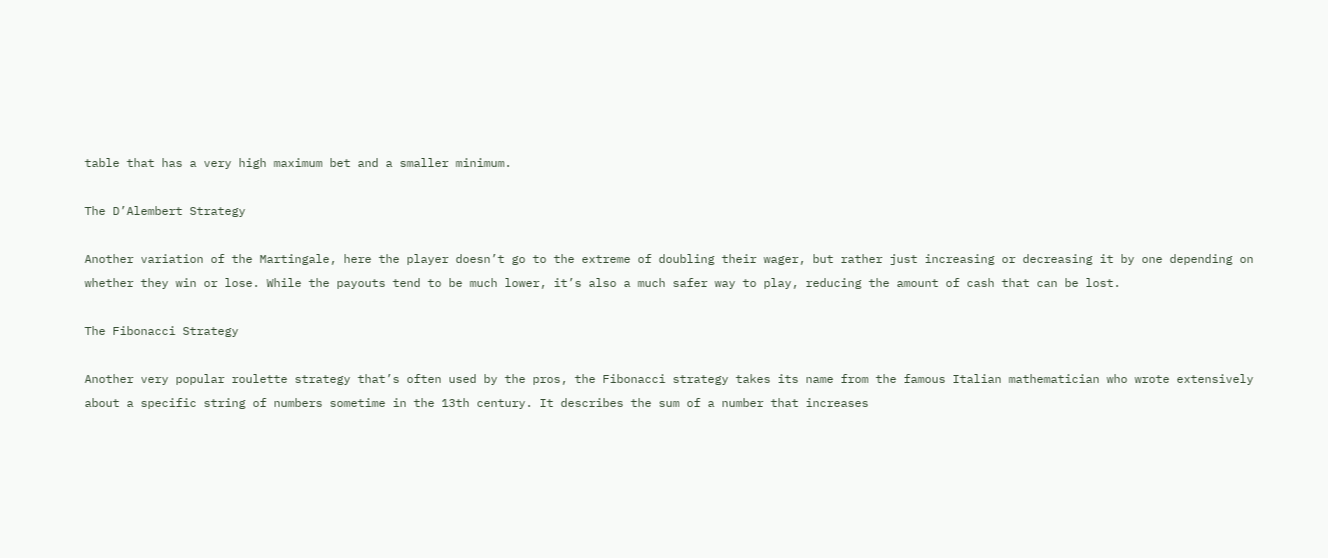table that has a very high maximum bet and a smaller minimum.

The D’Alembert Strategy

Another variation of the Martingale, here the player doesn’t go to the extreme of doubling their wager, but rather just increasing or decreasing it by one depending on whether they win or lose. While the payouts tend to be much lower, it’s also a much safer way to play, reducing the amount of cash that can be lost.

The Fibonacci Strategy

Another very popular roulette strategy that’s often used by the pros, the Fibonacci strategy takes its name from the famous Italian mathematician who wrote extensively about a specific string of numbers sometime in the 13th century. It describes the sum of a number that increases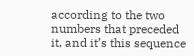according to the two numbers that preceded it, and it’s this sequence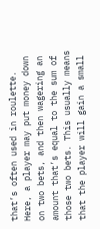that’s often used in roulette. Here, a player may put money down on two bets, and then wagering an amount that’s equal to the sum of those two bets. This usually means that the player will gain a small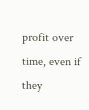profit over time, even if they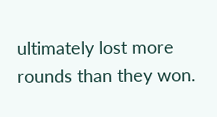ultimately lost more rounds than they won.